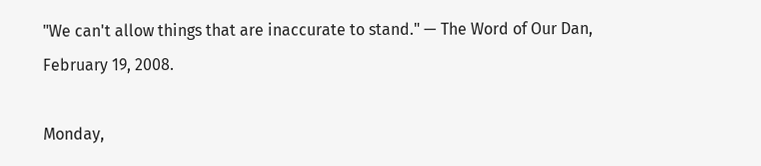"We can't allow things that are inaccurate to stand." — The Word of Our Dan, February 19, 2008.

Monday,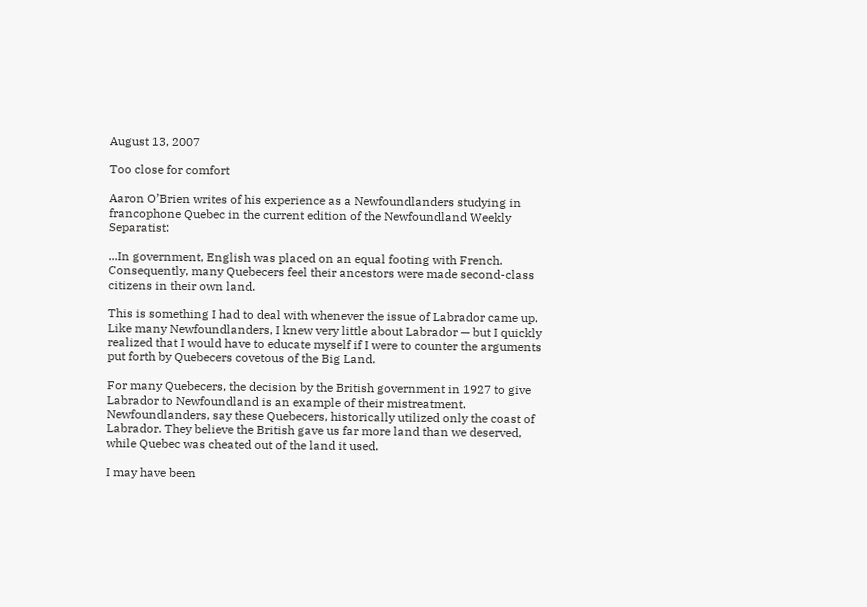August 13, 2007

Too close for comfort

Aaron O’Brien writes of his experience as a Newfoundlanders studying in francophone Quebec in the current edition of the Newfoundland Weekly Separatist:

...In government, English was placed on an equal footing with French. Consequently, many Quebecers feel their ancestors were made second-class citizens in their own land.

This is something I had to deal with whenever the issue of Labrador came up. Like many Newfoundlanders, I knew very little about Labrador — but I quickly realized that I would have to educate myself if I were to counter the arguments put forth by Quebecers covetous of the Big Land.

For many Quebecers, the decision by the British government in 1927 to give Labrador to Newfoundland is an example of their mistreatment. Newfoundlanders, say these Quebecers, historically utilized only the coast of Labrador. They believe the British gave us far more land than we deserved, while Quebec was cheated out of the land it used.

I may have been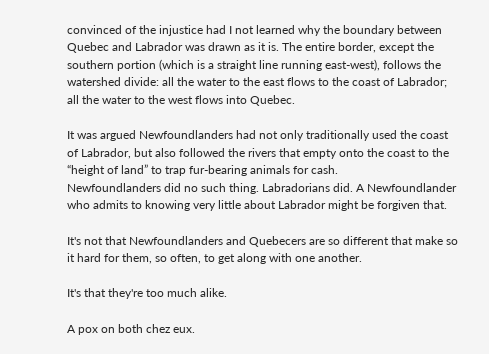convinced of the injustice had I not learned why the boundary between Quebec and Labrador was drawn as it is. The entire border, except the southern portion (which is a straight line running east-west), follows the watershed divide: all the water to the east flows to the coast of Labrador; all the water to the west flows into Quebec.

It was argued Newfoundlanders had not only traditionally used the coast of Labrador, but also followed the rivers that empty onto the coast to the “height of land” to trap fur-bearing animals for cash.
Newfoundlanders did no such thing. Labradorians did. A Newfoundlander who admits to knowing very little about Labrador might be forgiven that.

It's not that Newfoundlanders and Quebecers are so different that make so it hard for them, so often, to get along with one another.

It's that they're too much alike.

A pox on both chez eux.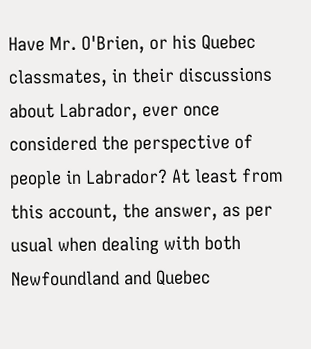Have Mr. O'Brien, or his Quebec classmates, in their discussions about Labrador, ever once considered the perspective of people in Labrador? At least from this account, the answer, as per usual when dealing with both Newfoundland and Quebec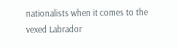nationalists when it comes to the vexed Labrador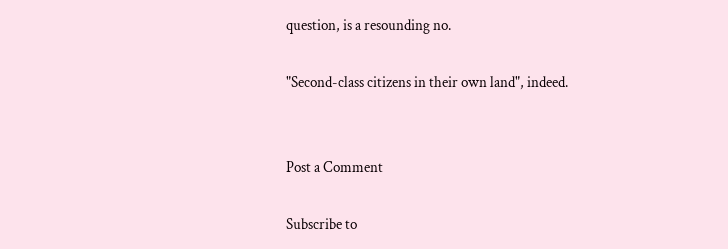question, is a resounding no.

"Second-class citizens in their own land", indeed.


Post a Comment

Subscribe to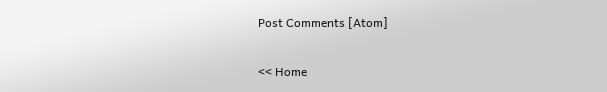Post Comments [Atom]

<< Home